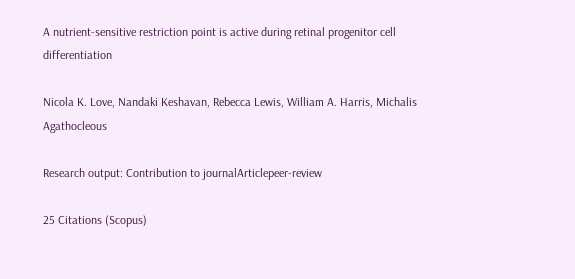A nutrient-sensitive restriction point is active during retinal progenitor cell differentiation

Nicola K. Love, Nandaki Keshavan, Rebecca Lewis, William A. Harris, Michalis Agathocleous

Research output: Contribution to journalArticlepeer-review

25 Citations (Scopus)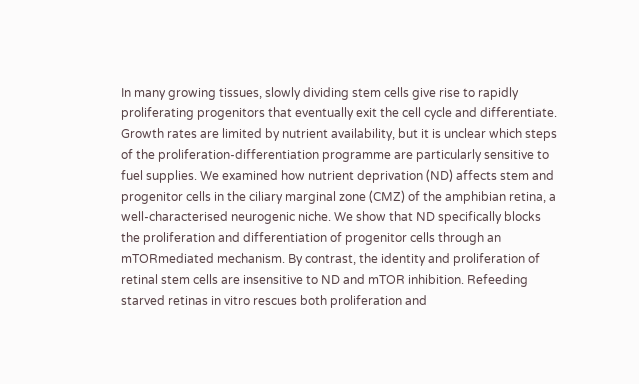In many growing tissues, slowly dividing stem cells give rise to rapidly proliferating progenitors that eventually exit the cell cycle and differentiate. Growth rates are limited by nutrient availability, but it is unclear which steps of the proliferation-differentiation programme are particularly sensitive to fuel supplies. We examined how nutrient deprivation (ND) affects stem and progenitor cells in the ciliary marginal zone (CMZ) of the amphibian retina, a well-characterised neurogenic niche. We show that ND specifically blocks the proliferation and differentiation of progenitor cells through an mTORmediated mechanism. By contrast, the identity and proliferation of retinal stem cells are insensitive to ND and mTOR inhibition. Refeeding starved retinas in vitro rescues both proliferation and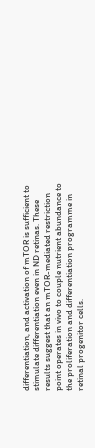differentiation, and activation of mTOR is sufficient to stimulate differentiation even in ND retinas. These results suggest that an mTOR-mediated restriction point operates in vivo to couple nutrient abundance to the proliferation and differentiation programme in retinal progenitor cells.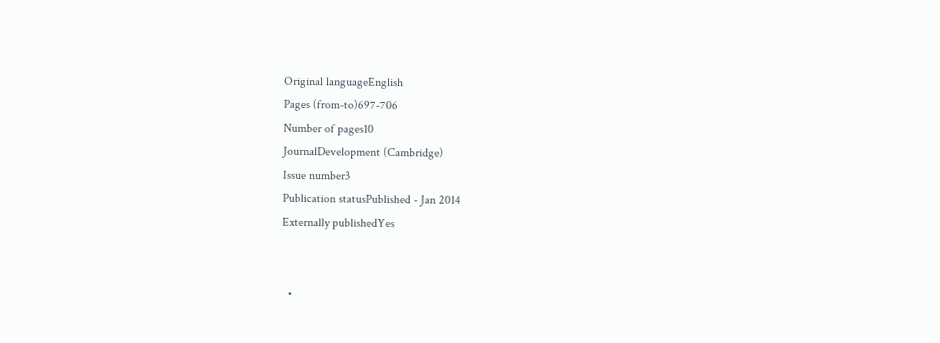Original languageEnglish
Pages (from-to)697-706
Number of pages10
JournalDevelopment (Cambridge)
Issue number3
Publication statusPublished - Jan 2014
Externally publishedYes


  •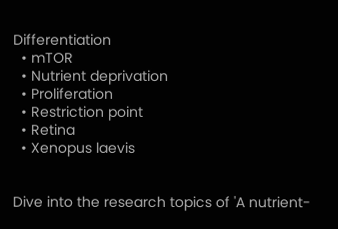Differentiation
  • mTOR
  • Nutrient deprivation
  • Proliferation
  • Restriction point
  • Retina
  • Xenopus laevis


Dive into the research topics of 'A nutrient-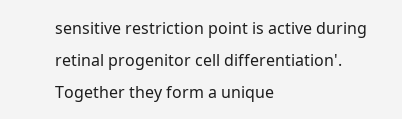sensitive restriction point is active during retinal progenitor cell differentiation'. Together they form a unique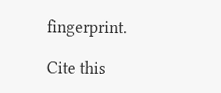fingerprint.

Cite this